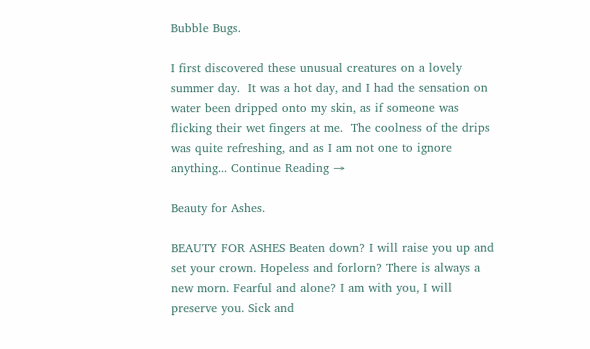Bubble Bugs.

I first discovered these unusual creatures on a lovely summer day.  It was a hot day, and I had the sensation on water been dripped onto my skin, as if someone was flicking their wet fingers at me.  The coolness of the drips was quite refreshing, and as I am not one to ignore anything... Continue Reading →

Beauty for Ashes.

BEAUTY FOR ASHES Beaten down? I will raise you up and set your crown. Hopeless and forlorn? There is always a new morn. Fearful and alone? I am with you, I will preserve you. Sick and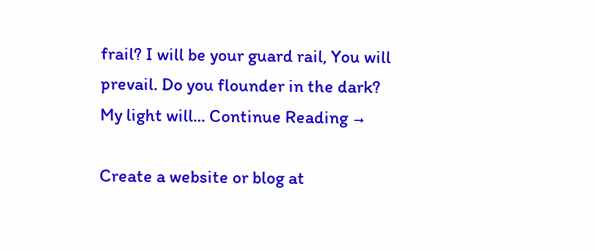frail? I will be your guard rail, You will prevail. Do you flounder in the dark? My light will... Continue Reading →

Create a website or blog at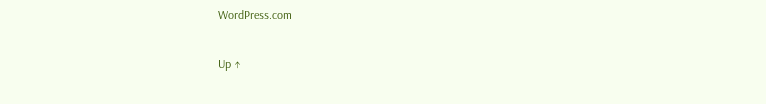WordPress.com

Up ↑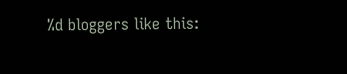%d bloggers like this: